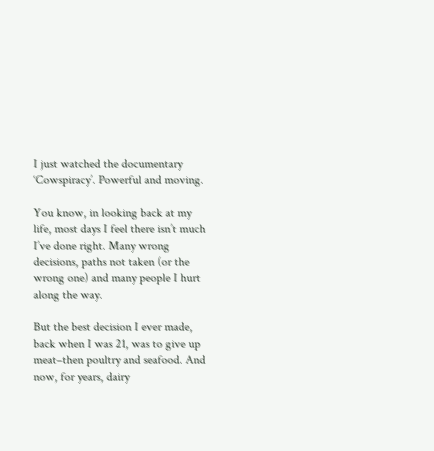I just watched the documentary ‘Cowspiracy’. Powerful and moving.

You know, in looking back at my life, most days I feel there isn’t much I’ve done right. Many wrong decisions, paths not taken (or the wrong one) and many people I hurt along the way.

But the best decision I ever made, back when I was 21, was to give up meat–then poultry and seafood. And now, for years, dairy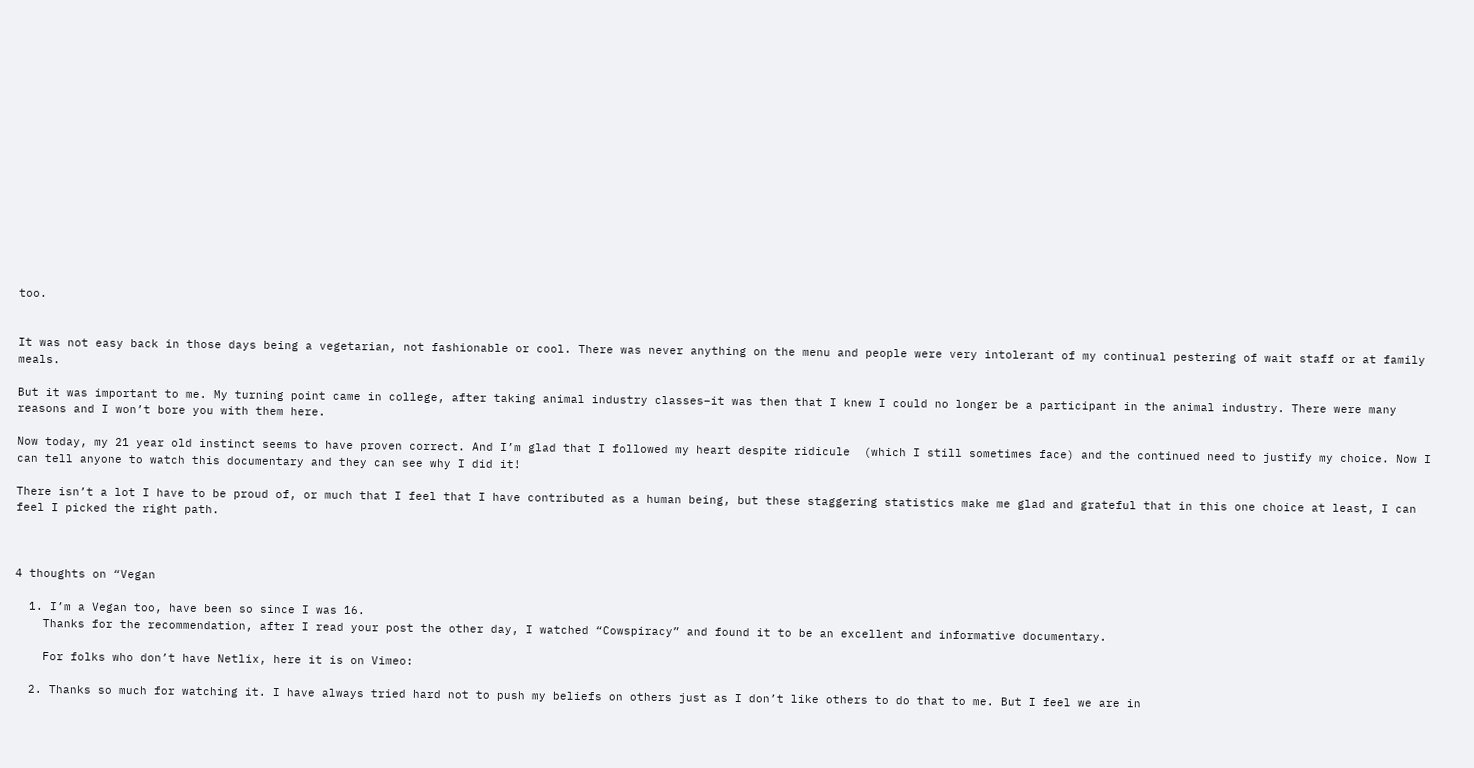too.


It was not easy back in those days being a vegetarian, not fashionable or cool. There was never anything on the menu and people were very intolerant of my continual pestering of wait staff or at family meals.

But it was important to me. My turning point came in college, after taking animal industry classes–it was then that I knew I could no longer be a participant in the animal industry. There were many reasons and I won’t bore you with them here.

Now today, my 21 year old instinct seems to have proven correct. And I’m glad that I followed my heart despite ridicule  (which I still sometimes face) and the continued need to justify my choice. Now I can tell anyone to watch this documentary and they can see why I did it!

There isn’t a lot I have to be proud of, or much that I feel that I have contributed as a human being, but these staggering statistics make me glad and grateful that in this one choice at least, I can feel I picked the right path.



4 thoughts on “Vegan

  1. I’m a Vegan too, have been so since I was 16.
    Thanks for the recommendation, after I read your post the other day, I watched “Cowspiracy” and found it to be an excellent and informative documentary.

    For folks who don’t have Netlix, here it is on Vimeo:

  2. Thanks so much for watching it. I have always tried hard not to push my beliefs on others just as I don’t like others to do that to me. But I feel we are in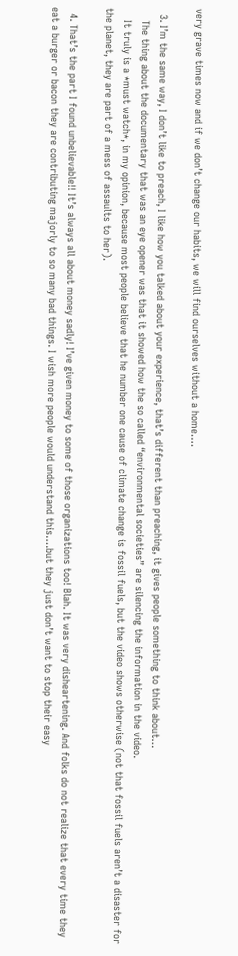very grave times now and if we don’t change our habits, we will find ourselves without a home….

  3. I’m the same way, I don’t like to preach, I like how you talked about your experience, that’s different than preaching, it gives people something to think about…
    The thing about the documentary that was an eye opener was that it showed how the so called “environmental societies” are silencing the information in the video.
    It truly is a *must watch*, in my opinion, because most people believe that he number one cause of climate change is fossil fuels, but the video shows otherwise (not that fossil fuels aren’t a disaster for the planet, they are part of a mess of assaults to her).

  4. That’s the part I found unbelievable!! It’s always all about money sadly! I’ve given money to some of those organizations too! Blah. It was very disheartening. And folks do not realize that every time they eat a burger or bacon they are contributing majorly to so many bad things. I wish more people would understand this….but they just don’t want to stop their easy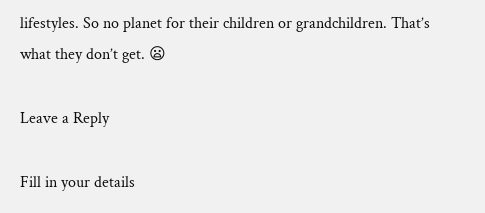lifestyles. So no planet for their children or grandchildren. That’s what they don’t get. 😦

Leave a Reply

Fill in your details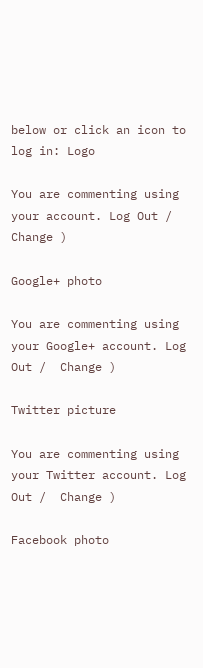below or click an icon to log in: Logo

You are commenting using your account. Log Out /  Change )

Google+ photo

You are commenting using your Google+ account. Log Out /  Change )

Twitter picture

You are commenting using your Twitter account. Log Out /  Change )

Facebook photo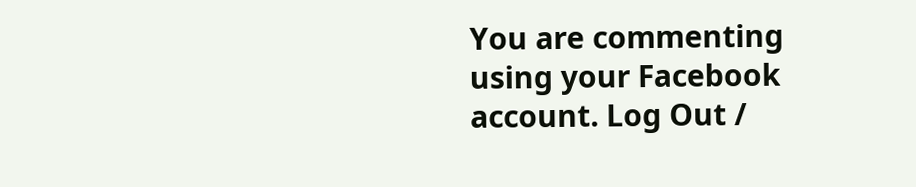You are commenting using your Facebook account. Log Out /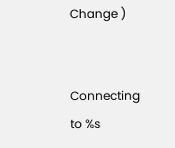Change )


Connecting to %s